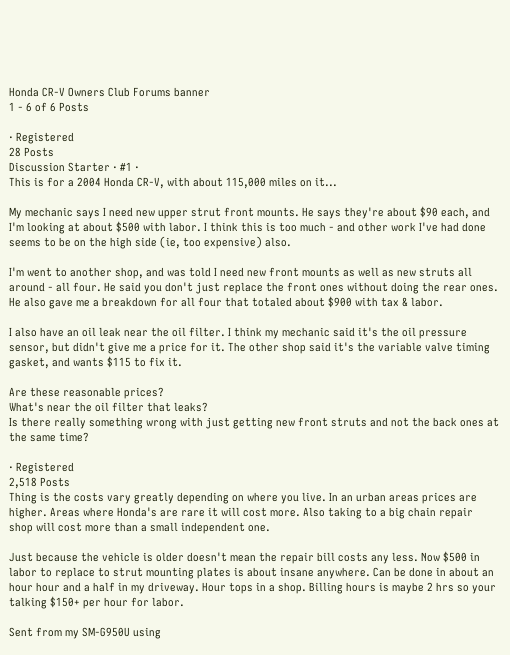Honda CR-V Owners Club Forums banner
1 - 6 of 6 Posts

· Registered
28 Posts
Discussion Starter · #1 ·
This is for a 2004 Honda CR-V, with about 115,000 miles on it...

My mechanic says I need new upper strut front mounts. He says they're about $90 each, and I'm looking at about $500 with labor. I think this is too much - and other work I've had done seems to be on the high side (ie, too expensive) also.

I'm went to another shop, and was told I need new front mounts as well as new struts all around - all four. He said you don't just replace the front ones without doing the rear ones. He also gave me a breakdown for all four that totaled about $900 with tax & labor.

I also have an oil leak near the oil filter. I think my mechanic said it's the oil pressure sensor, but didn't give me a price for it. The other shop said it's the variable valve timing gasket, and wants $115 to fix it.

Are these reasonable prices?
What's near the oil filter that leaks?
Is there really something wrong with just getting new front struts and not the back ones at the same time?

· Registered
2,518 Posts
Thing is the costs vary greatly depending on where you live. In an urban areas prices are higher. Areas where Honda's are rare it will cost more. Also taking to a big chain repair shop will cost more than a small independent one.

Just because the vehicle is older doesn't mean the repair bill costs any less. Now $500 in labor to replace to strut mounting plates is about insane anywhere. Can be done in about an hour hour and a half in my driveway. Hour tops in a shop. Billing hours is maybe 2 hrs so your talking $150+ per hour for labor.

Sent from my SM-G950U using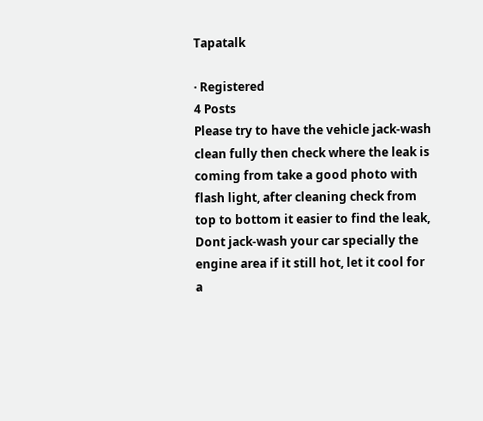Tapatalk

· Registered
4 Posts
Please try to have the vehicle jack-wash clean fully then check where the leak is coming from take a good photo with flash light, after cleaning check from top to bottom it easier to find the leak,
Dont jack-wash your car specially the engine area if it still hot, let it cool for a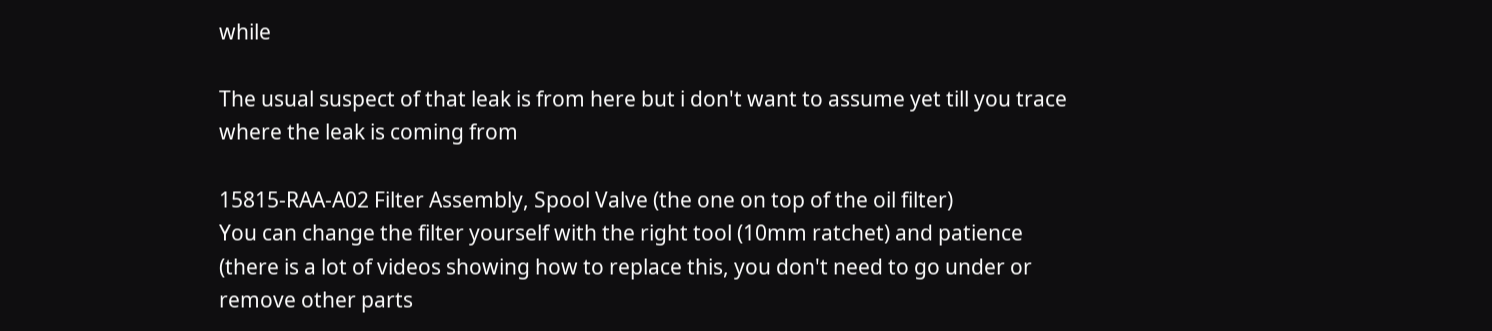while

The usual suspect of that leak is from here but i don't want to assume yet till you trace where the leak is coming from

15815-RAA-A02 Filter Assembly, Spool Valve (the one on top of the oil filter)
You can change the filter yourself with the right tool (10mm ratchet) and patience (there is a lot of videos showing how to replace this, you don't need to go under or remove other parts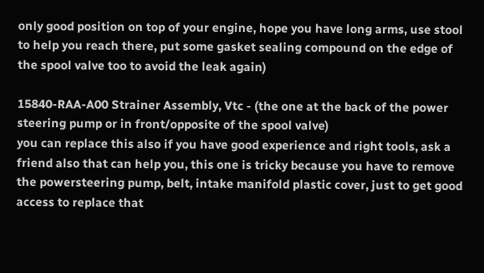only good position on top of your engine, hope you have long arms, use stool to help you reach there, put some gasket sealing compound on the edge of the spool valve too to avoid the leak again)

15840-RAA-A00 Strainer Assembly, Vtc - (the one at the back of the power steering pump or in front/opposite of the spool valve)
you can replace this also if you have good experience and right tools, ask a friend also that can help you, this one is tricky because you have to remove the powersteering pump, belt, intake manifold plastic cover, just to get good access to replace that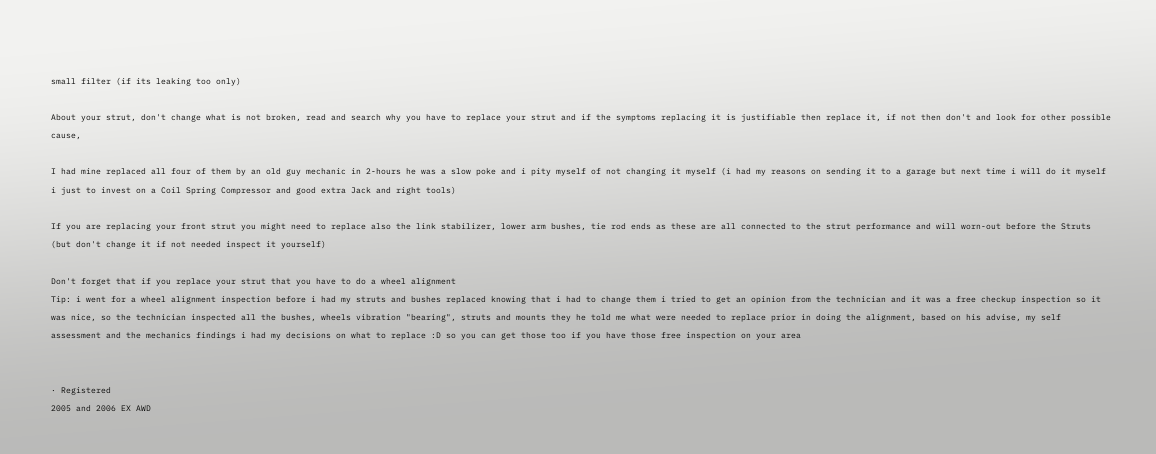small filter (if its leaking too only)

About your strut, don't change what is not broken, read and search why you have to replace your strut and if the symptoms replacing it is justifiable then replace it, if not then don't and look for other possible cause,

I had mine replaced all four of them by an old guy mechanic in 2-hours he was a slow poke and i pity myself of not changing it myself (i had my reasons on sending it to a garage but next time i will do it myself i just to invest on a Coil Spring Compressor and good extra Jack and right tools)

If you are replacing your front strut you might need to replace also the link stabilizer, lower arm bushes, tie rod ends as these are all connected to the strut performance and will worn-out before the Struts (but don't change it if not needed inspect it yourself)

Don't forget that if you replace your strut that you have to do a wheel alignment
Tip: i went for a wheel alignment inspection before i had my struts and bushes replaced knowing that i had to change them i tried to get an opinion from the technician and it was a free checkup inspection so it was nice, so the technician inspected all the bushes, wheels vibration "bearing", struts and mounts they he told me what were needed to replace prior in doing the alignment, based on his advise, my self assessment and the mechanics findings i had my decisions on what to replace :D so you can get those too if you have those free inspection on your area


· Registered
2005 and 2006 EX AWD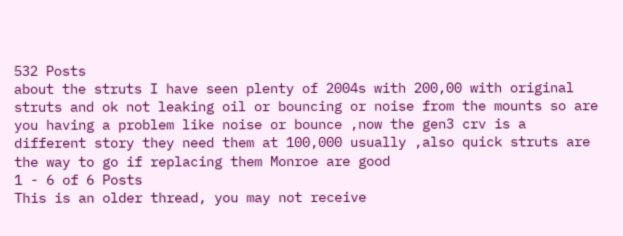532 Posts
about the struts I have seen plenty of 2004s with 200,00 with original struts and ok not leaking oil or bouncing or noise from the mounts so are you having a problem like noise or bounce ,now the gen3 crv is a different story they need them at 100,000 usually ,also quick struts are the way to go if replacing them Monroe are good
1 - 6 of 6 Posts
This is an older thread, you may not receive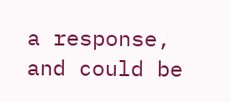a response, and could be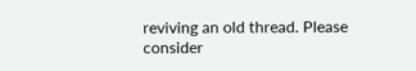reviving an old thread. Please consider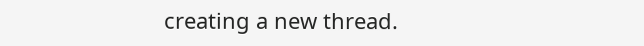creating a new thread.